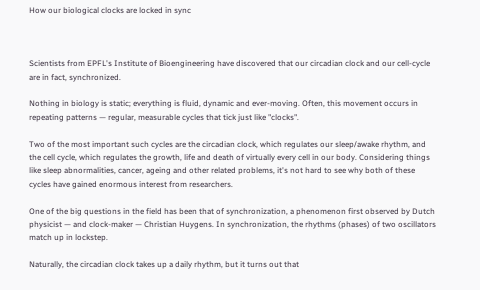How our biological clocks are locked in sync



Scientists from EPFL's Institute of Bioengineering have discovered that our circadian clock and our cell-cycle are in fact, synchronized.

Nothing in biology is static; everything is fluid, dynamic and ever-moving. Often, this movement occurs in repeating patterns — regular, measurable cycles that tick just like "clocks".

Two of the most important such cycles are the circadian clock, which regulates our sleep/awake rhythm, and the cell cycle, which regulates the growth, life and death of virtually every cell in our body. Considering things like sleep abnormalities, cancer, ageing and other related problems, it's not hard to see why both of these cycles have gained enormous interest from researchers.

One of the big questions in the field has been that of synchronization, a phenomenon first observed by Dutch physicist — and clock-maker — Christian Huygens. In synchronization, the rhythms (phases) of two oscillators match up in lockstep.

Naturally, the circadian clock takes up a daily rhythm, but it turns out that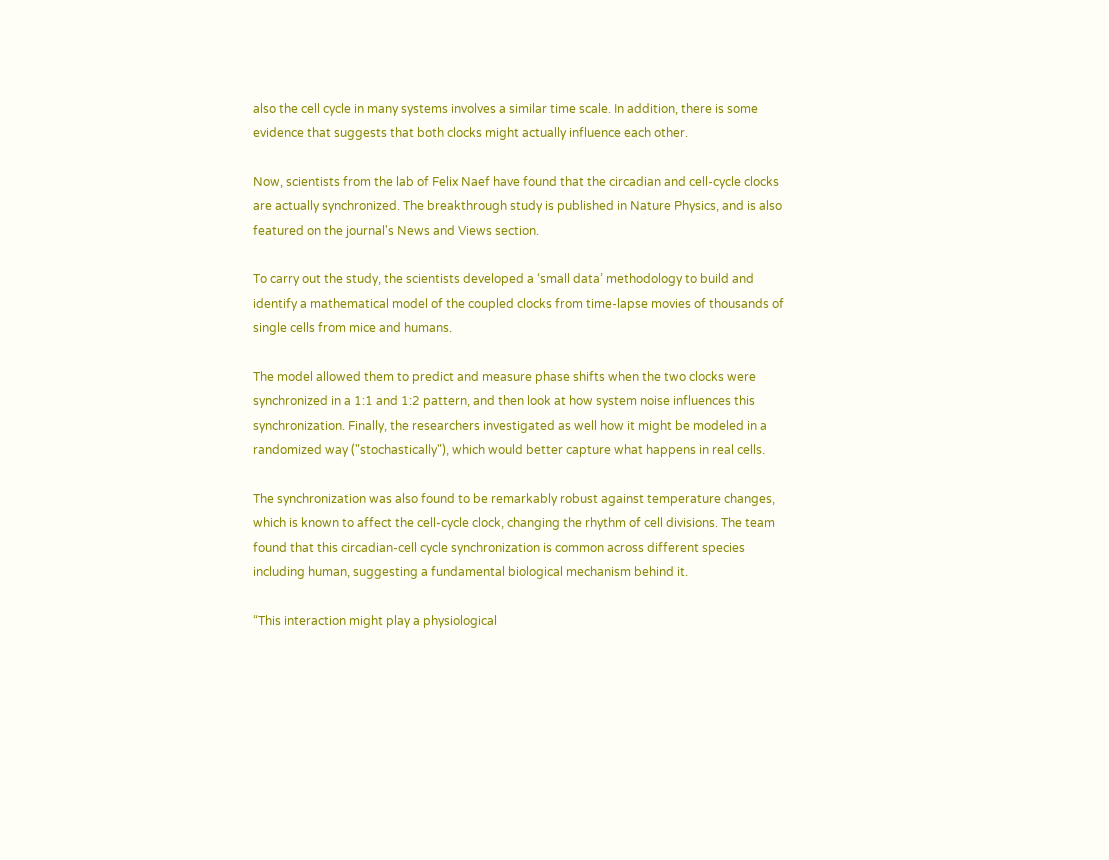also the cell cycle in many systems involves a similar time scale. In addition, there is some evidence that suggests that both clocks might actually influence each other.

Now, scientists from the lab of Felix Naef have found that the circadian and cell-cycle clocks are actually synchronized. The breakthrough study is published in Nature Physics, and is also featured on the journal's News and Views section.

To carry out the study, the scientists developed a ‘small data’ methodology to build and identify a mathematical model of the coupled clocks from time-lapse movies of thousands of single cells from mice and humans.

The model allowed them to predict and measure phase shifts when the two clocks were synchronized in a 1:1 and 1:2 pattern, and then look at how system noise influences this synchronization. Finally, the researchers investigated as well how it might be modeled in a randomized way ("stochastically"), which would better capture what happens in real cells.

The synchronization was also found to be remarkably robust against temperature changes, which is known to affect the cell-cycle clock, changing the rhythm of cell divisions. The team found that this circadian-cell cycle synchronization is common across different species including human, suggesting a fundamental biological mechanism behind it.

“This interaction might play a physiological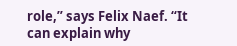role,” says Felix Naef. “It can explain why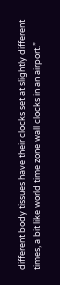different body tissues have their clocks set at slightly different times, a bit like world time zone wall clocks in an airport.”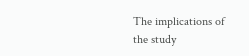The implications of the study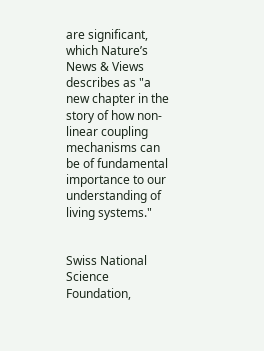are significant, which Nature’s News & Views describes as "a new chapter in the story of how non-linear coupling mechanisms can be of fundamental importance to our understanding of living systems."


Swiss National Science Foundation,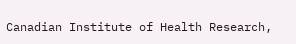Canadian Institute of Health Research,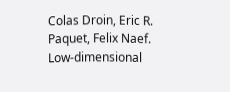Colas Droin, Eric R. Paquet, Felix Naef. Low-dimensional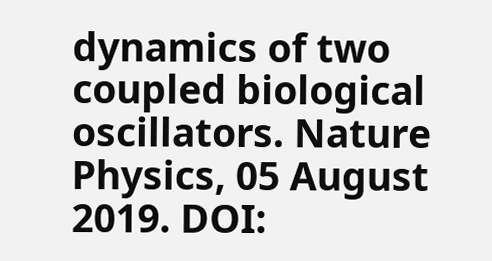dynamics of two coupled biological oscillators. Nature Physics, 05 August 2019. DOI: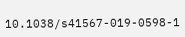10.1038/s41567-019-0598-1